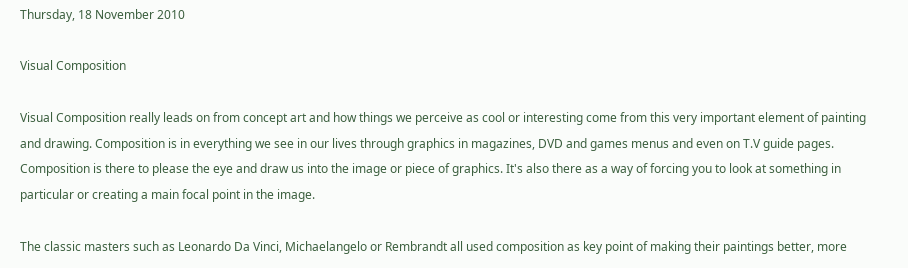Thursday, 18 November 2010

Visual Composition

Visual Composition really leads on from concept art and how things we perceive as cool or interesting come from this very important element of painting and drawing. Composition is in everything we see in our lives through graphics in magazines, DVD and games menus and even on T.V guide pages. Composition is there to please the eye and draw us into the image or piece of graphics. It's also there as a way of forcing you to look at something in particular or creating a main focal point in the image.

The classic masters such as Leonardo Da Vinci, Michaelangelo or Rembrandt all used composition as key point of making their paintings better, more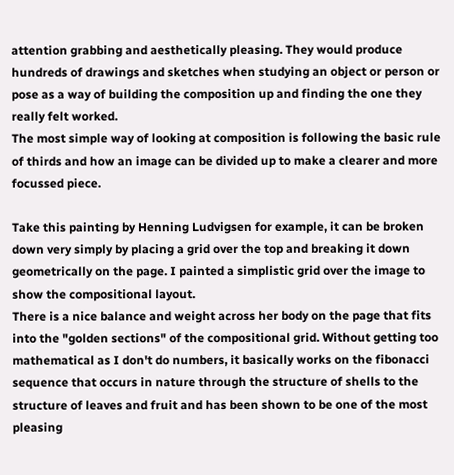attention grabbing and aesthetically pleasing. They would produce hundreds of drawings and sketches when studying an object or person or pose as a way of building the composition up and finding the one they really felt worked.
The most simple way of looking at composition is following the basic rule of thirds and how an image can be divided up to make a clearer and more focussed piece.

Take this painting by Henning Ludvigsen for example, it can be broken down very simply by placing a grid over the top and breaking it down geometrically on the page. I painted a simplistic grid over the image to show the compositional layout.
There is a nice balance and weight across her body on the page that fits into the "golden sections" of the compositional grid. Without getting too mathematical as I don't do numbers, it basically works on the fibonacci sequence that occurs in nature through the structure of shells to the structure of leaves and fruit and has been shown to be one of the most pleasing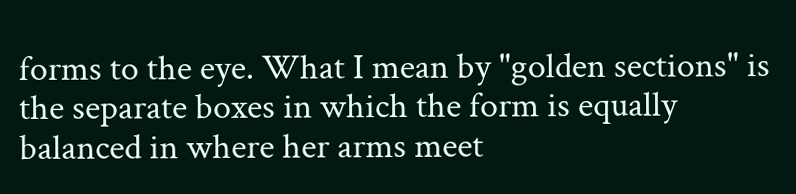forms to the eye. What I mean by "golden sections" is the separate boxes in which the form is equally balanced in where her arms meet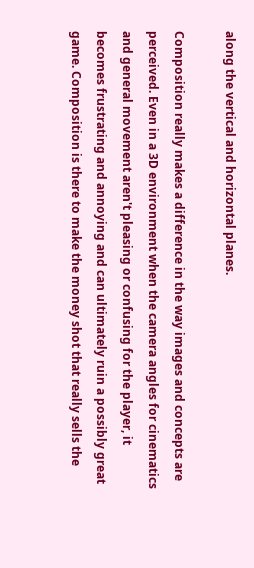along the vertical and horizontal planes.

Composition really makes a difference in the way images and concepts are perceived. Even in a 3D environment when the camera angles for cinematics and general movement aren't pleasing or confusing for the player, it becomes frustrating and annoying and can ultimately ruin a possibly great game. Composition is there to make the money shot that really sells the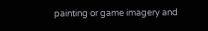painting or game imagery and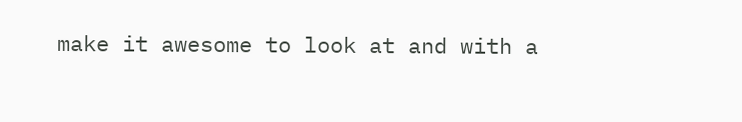make it awesome to look at and with a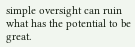simple oversight can ruin what has the potential to be great.